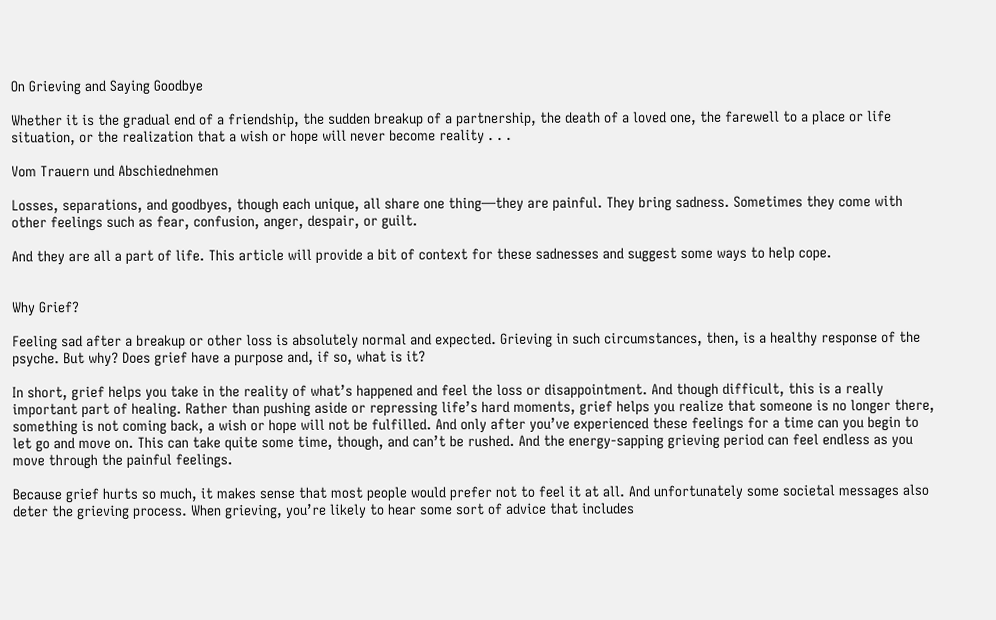On Grieving and Saying Goodbye

Whether it is the gradual end of a friendship, the sudden breakup of a partnership, the death of a loved one, the farewell to a place or life situation, or the realization that a wish or hope will never become reality . . .

Vom Trauern und Abschiednehmen

Losses, separations, and goodbyes, though each unique, all share one thing—they are painful. They bring sadness. Sometimes they come with other feelings such as fear, confusion, anger, despair, or guilt.

And they are all a part of life. This article will provide a bit of context for these sadnesses and suggest some ways to help cope.


Why Grief?

Feeling sad after a breakup or other loss is absolutely normal and expected. Grieving in such circumstances, then, is a healthy response of the psyche. But why? Does grief have a purpose and, if so, what is it?

In short, grief helps you take in the reality of what’s happened and feel the loss or disappointment. And though difficult, this is a really important part of healing. Rather than pushing aside or repressing life’s hard moments, grief helps you realize that someone is no longer there, something is not coming back, a wish or hope will not be fulfilled. And only after you’ve experienced these feelings for a time can you begin to let go and move on. This can take quite some time, though, and can’t be rushed. And the energy-sapping grieving period can feel endless as you move through the painful feelings.

Because grief hurts so much, it makes sense that most people would prefer not to feel it at all. And unfortunately some societal messages also deter the grieving process. When grieving, you’re likely to hear some sort of advice that includes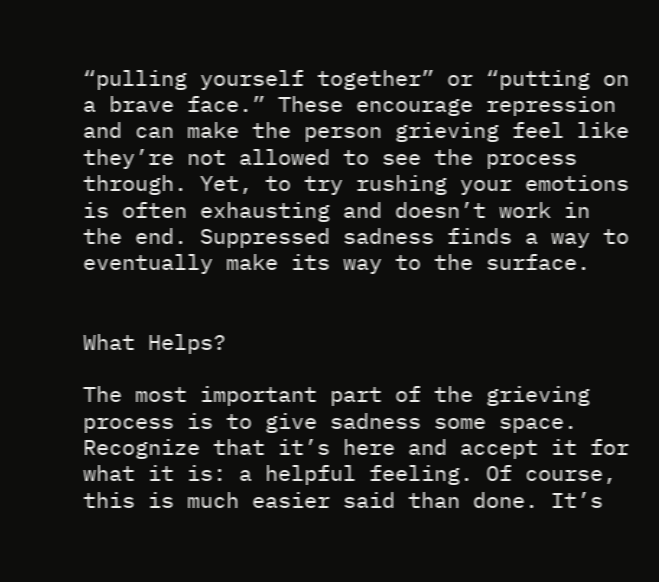“pulling yourself together” or “putting on a brave face.” These encourage repression and can make the person grieving feel like they’re not allowed to see the process through. Yet, to try rushing your emotions is often exhausting and doesn’t work in the end. Suppressed sadness finds a way to eventually make its way to the surface.


What Helps?

The most important part of the grieving process is to give sadness some space. Recognize that it’s here and accept it for what it is: a helpful feeling. Of course, this is much easier said than done. It’s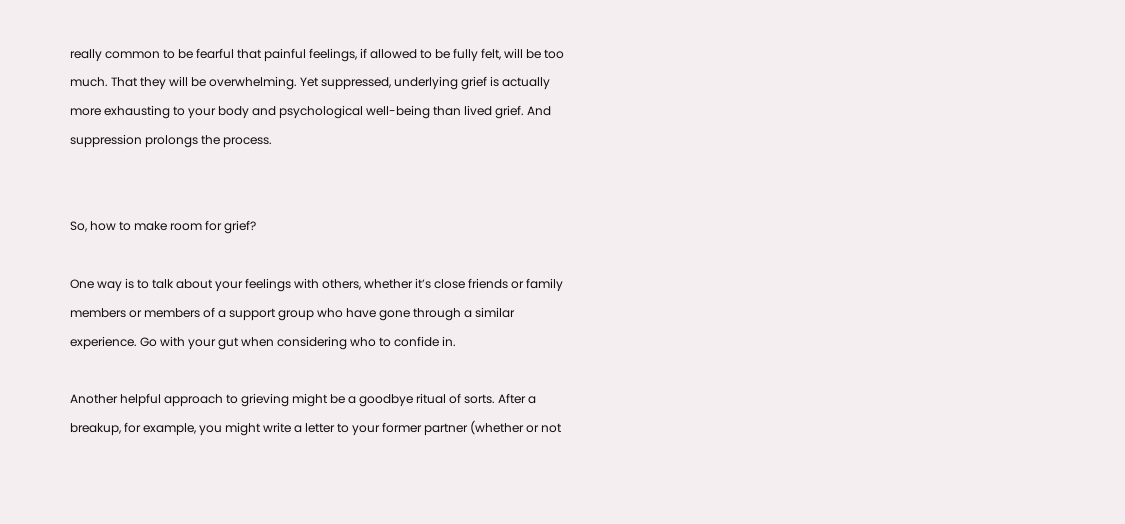really common to be fearful that painful feelings, if allowed to be fully felt, will be too much. That they will be overwhelming. Yet suppressed, underlying grief is actually more exhausting to your body and psychological well-being than lived grief. And suppression prolongs the process.


So, how to make room for grief?

One way is to talk about your feelings with others, whether it’s close friends or family members or members of a support group who have gone through a similar experience. Go with your gut when considering who to confide in.

Another helpful approach to grieving might be a goodbye ritual of sorts. After a breakup, for example, you might write a letter to your former partner (whether or not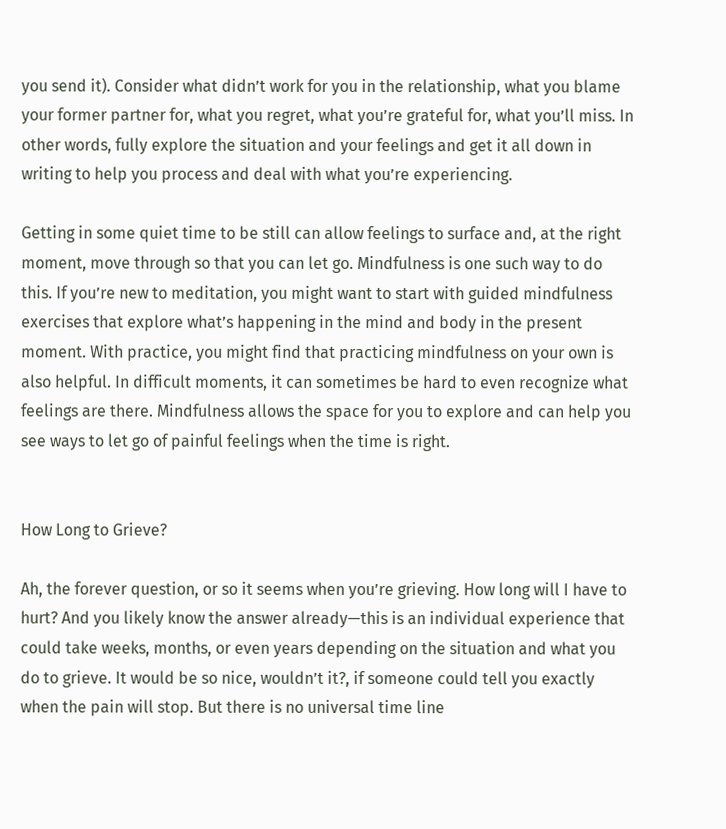you send it). Consider what didn’t work for you in the relationship, what you blame your former partner for, what you regret, what you’re grateful for, what you’ll miss. In other words, fully explore the situation and your feelings and get it all down in writing to help you process and deal with what you’re experiencing.

Getting in some quiet time to be still can allow feelings to surface and, at the right moment, move through so that you can let go. Mindfulness is one such way to do this. If you’re new to meditation, you might want to start with guided mindfulness exercises that explore what’s happening in the mind and body in the present moment. With practice, you might find that practicing mindfulness on your own is also helpful. In difficult moments, it can sometimes be hard to even recognize what feelings are there. Mindfulness allows the space for you to explore and can help you see ways to let go of painful feelings when the time is right.


How Long to Grieve?

Ah, the forever question, or so it seems when you’re grieving. How long will I have to hurt? And you likely know the answer already—this is an individual experience that could take weeks, months, or even years depending on the situation and what you do to grieve. It would be so nice, wouldn’t it?, if someone could tell you exactly when the pain will stop. But there is no universal time line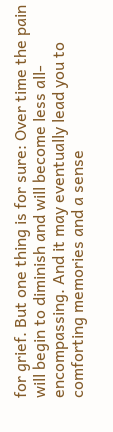for grief. But one thing is for sure: Over time the pain will begin to diminish and will become less all-encompassing. And it may eventually lead you to comforting memories and a sense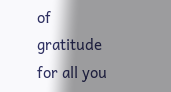of gratitude for all you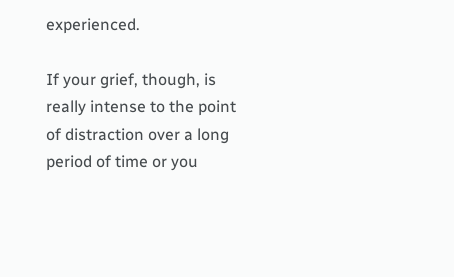experienced.

If your grief, though, is really intense to the point of distraction over a long period of time or you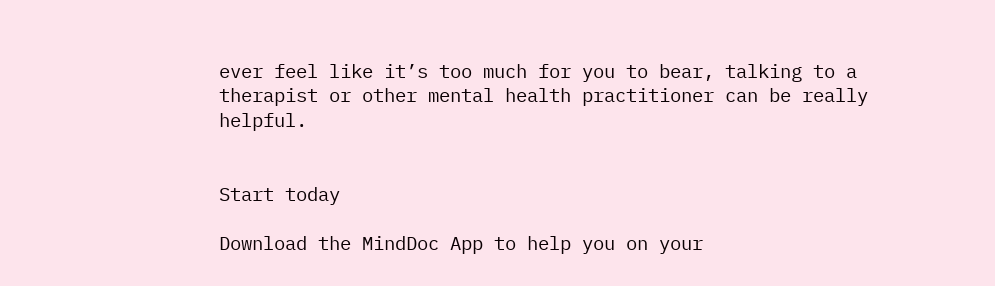ever feel like it’s too much for you to bear, talking to a therapist or other mental health practitioner can be really helpful.


Start today

Download the MindDoc App to help you on your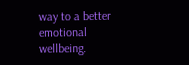way to a better emotional wellbeing.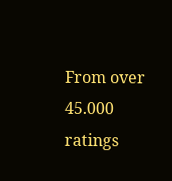From over 45.000 ratings